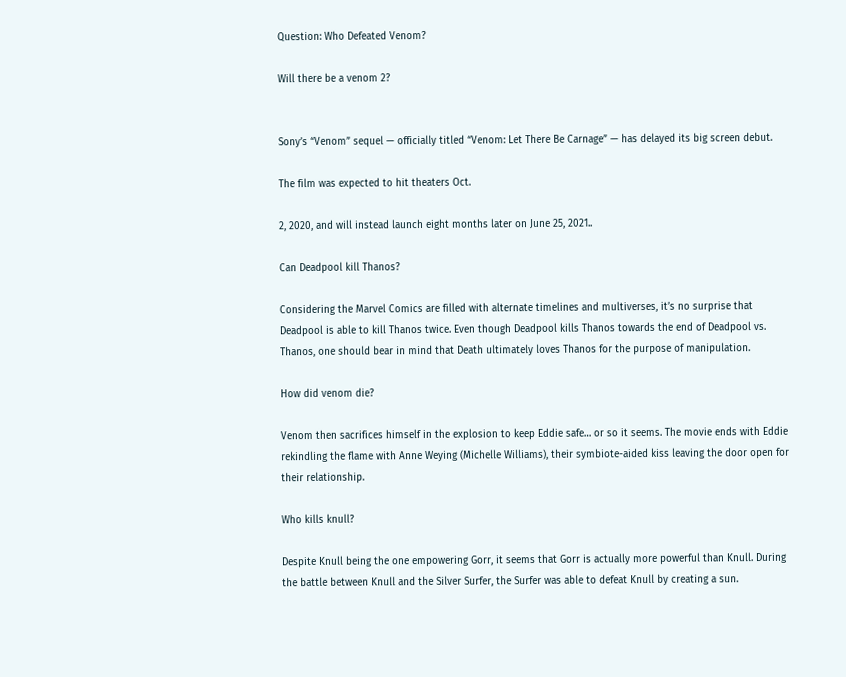Question: Who Defeated Venom?

Will there be a venom 2?


Sony’s “Venom” sequel — officially titled “Venom: Let There Be Carnage” — has delayed its big screen debut.

The film was expected to hit theaters Oct.

2, 2020, and will instead launch eight months later on June 25, 2021..

Can Deadpool kill Thanos?

Considering the Marvel Comics are filled with alternate timelines and multiverses, it’s no surprise that Deadpool is able to kill Thanos twice. Even though Deadpool kills Thanos towards the end of Deadpool vs. Thanos, one should bear in mind that Death ultimately loves Thanos for the purpose of manipulation.

How did venom die?

Venom then sacrifices himself in the explosion to keep Eddie safe… or so it seems. The movie ends with Eddie rekindling the flame with Anne Weying (Michelle Williams), their symbiote-aided kiss leaving the door open for their relationship.

Who kills knull?

Despite Knull being the one empowering Gorr, it seems that Gorr is actually more powerful than Knull. During the battle between Knull and the Silver Surfer, the Surfer was able to defeat Knull by creating a sun.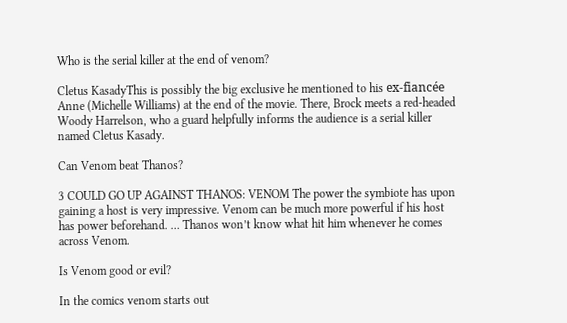Who is the serial killer at the end of venom?

Cletus KasadyThis is possibly the big exclusive he mentioned to his ex-fiancée Anne (Michelle Williams) at the end of the movie. There, Brock meets a red-headed Woody Harrelson, who a guard helpfully informs the audience is a serial killer named Cletus Kasady.

Can Venom beat Thanos?

3 COULD GO UP AGAINST THANOS: VENOM The power the symbiote has upon gaining a host is very impressive. Venom can be much more powerful if his host has power beforehand. … Thanos won’t know what hit him whenever he comes across Venom.

Is Venom good or evil?

In the comics venom starts out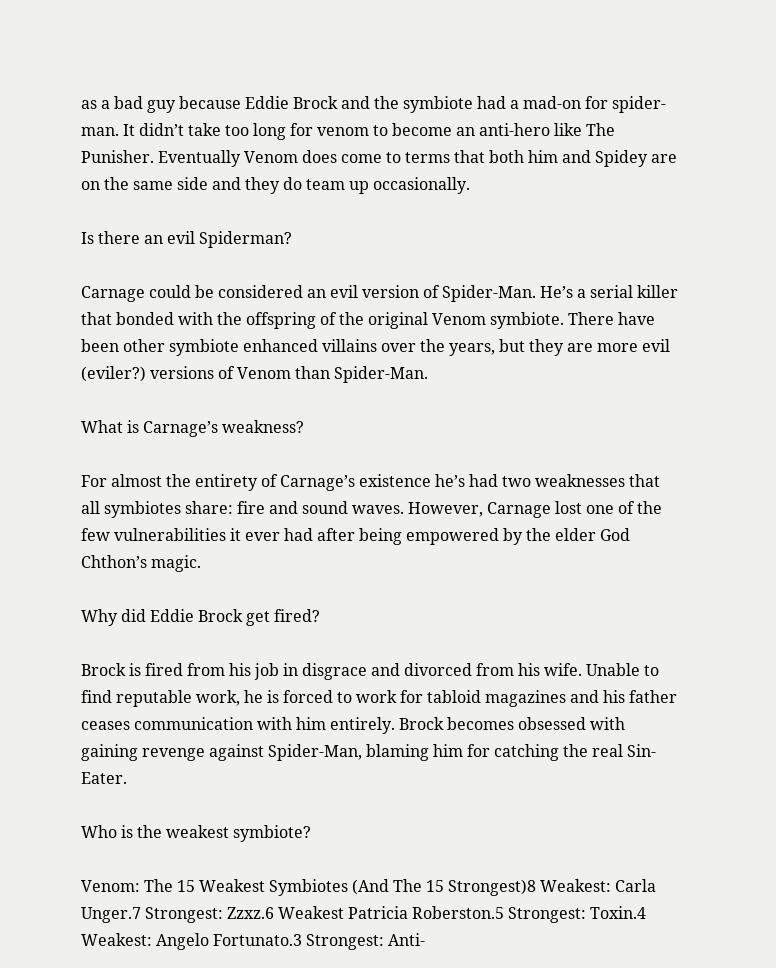as a bad guy because Eddie Brock and the symbiote had a mad-on for spider-man. It didn’t take too long for venom to become an anti-hero like The Punisher. Eventually Venom does come to terms that both him and Spidey are on the same side and they do team up occasionally.

Is there an evil Spiderman?

Carnage could be considered an evil version of Spider-Man. He’s a serial killer that bonded with the offspring of the original Venom symbiote. There have been other symbiote enhanced villains over the years, but they are more evil (eviler?) versions of Venom than Spider-Man.

What is Carnage’s weakness?

For almost the entirety of Carnage’s existence he’s had two weaknesses that all symbiotes share: fire and sound waves. However, Carnage lost one of the few vulnerabilities it ever had after being empowered by the elder God Chthon’s magic.

Why did Eddie Brock get fired?

Brock is fired from his job in disgrace and divorced from his wife. Unable to find reputable work, he is forced to work for tabloid magazines and his father ceases communication with him entirely. Brock becomes obsessed with gaining revenge against Spider-Man, blaming him for catching the real Sin-Eater.

Who is the weakest symbiote?

Venom: The 15 Weakest Symbiotes (And The 15 Strongest)8 Weakest: Carla Unger.7 Strongest: Zzxz.6 Weakest Patricia Roberston.5 Strongest: Toxin.4 Weakest: Angelo Fortunato.3 Strongest: Anti-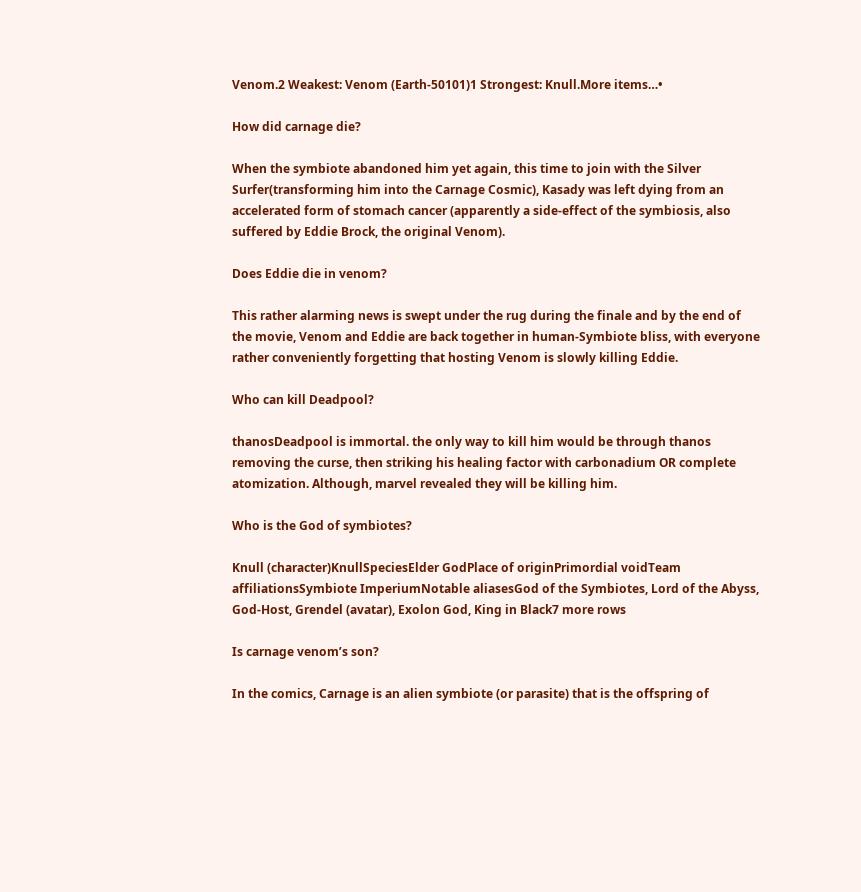Venom.2 Weakest: Venom (Earth-50101)1 Strongest: Knull.More items…•

How did carnage die?

When the symbiote abandoned him yet again, this time to join with the Silver Surfer(transforming him into the Carnage Cosmic), Kasady was left dying from an accelerated form of stomach cancer (apparently a side-effect of the symbiosis, also suffered by Eddie Brock, the original Venom).

Does Eddie die in venom?

This rather alarming news is swept under the rug during the finale and by the end of the movie, Venom and Eddie are back together in human-Symbiote bliss, with everyone rather conveniently forgetting that hosting Venom is slowly killing Eddie.

Who can kill Deadpool?

thanosDeadpool is immortal. the only way to kill him would be through thanos removing the curse, then striking his healing factor with carbonadium OR complete atomization. Although, marvel revealed they will be killing him.

Who is the God of symbiotes?

Knull (character)KnullSpeciesElder GodPlace of originPrimordial voidTeam affiliationsSymbiote ImperiumNotable aliasesGod of the Symbiotes, Lord of the Abyss, God-Host, Grendel (avatar), Exolon God, King in Black7 more rows

Is carnage venom’s son?

In the comics, Carnage is an alien symbiote (or parasite) that is the offspring of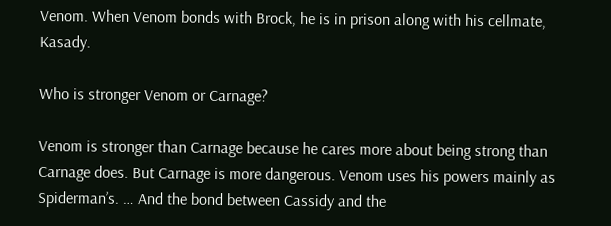Venom. When Venom bonds with Brock, he is in prison along with his cellmate, Kasady.

Who is stronger Venom or Carnage?

Venom is stronger than Carnage because he cares more about being strong than Carnage does. But Carnage is more dangerous. Venom uses his powers mainly as Spiderman’s. … And the bond between Cassidy and the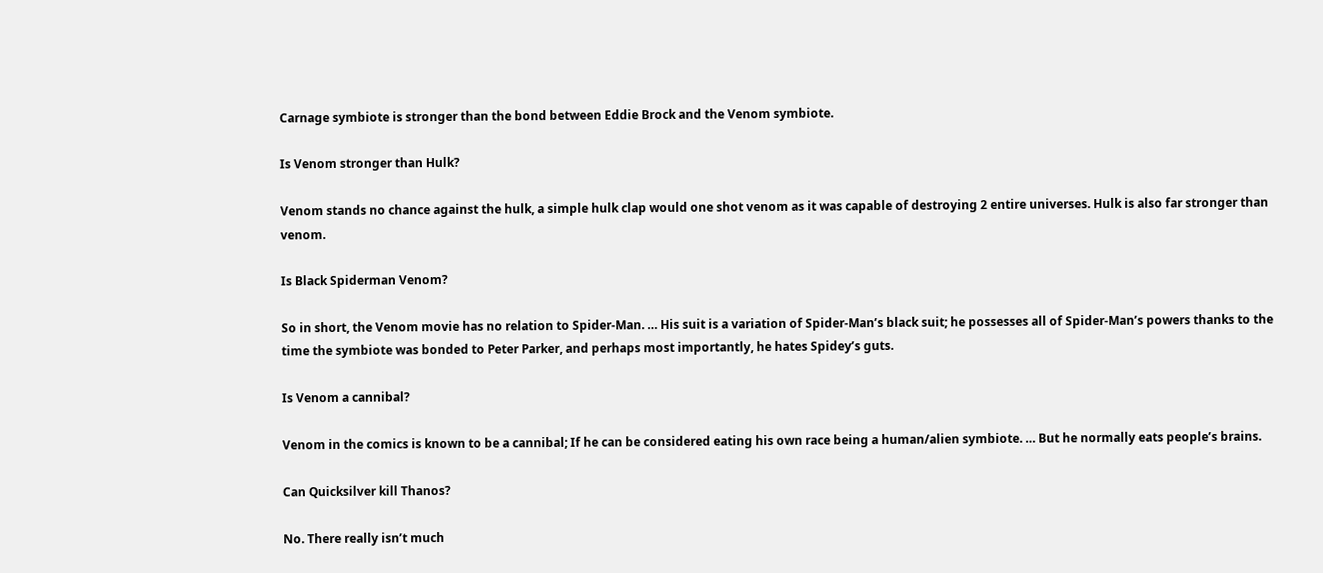Carnage symbiote is stronger than the bond between Eddie Brock and the Venom symbiote.

Is Venom stronger than Hulk?

Venom stands no chance against the hulk, a simple hulk clap would one shot venom as it was capable of destroying 2 entire universes. Hulk is also far stronger than venom.

Is Black Spiderman Venom?

So in short, the Venom movie has no relation to Spider-Man. … His suit is a variation of Spider-Man’s black suit; he possesses all of Spider-Man’s powers thanks to the time the symbiote was bonded to Peter Parker, and perhaps most importantly, he hates Spidey’s guts.

Is Venom a cannibal?

Venom in the comics is known to be a cannibal; If he can be considered eating his own race being a human/alien symbiote. … But he normally eats people’s brains.

Can Quicksilver kill Thanos?

No. There really isn’t much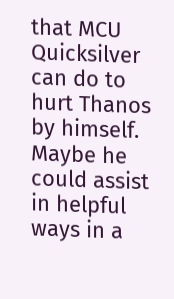that MCU Quicksilver can do to hurt Thanos by himself. Maybe he could assist in helpful ways in a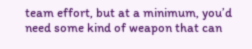team effort, but at a minimum, you’d need some kind of weapon that can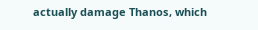actually damage Thanos, which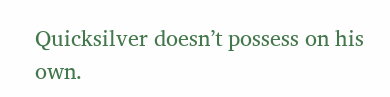Quicksilver doesn’t possess on his own.